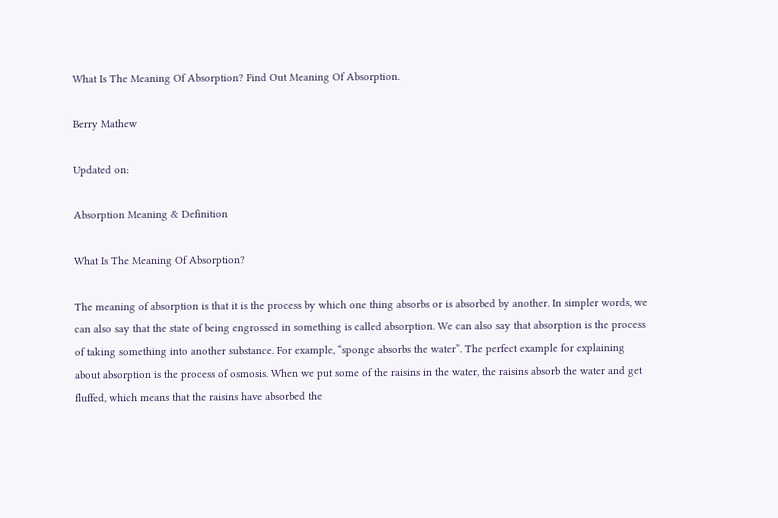What Is The Meaning Of Absorption? Find Out Meaning Of Absorption.

Berry Mathew

Updated on:

Absorption Meaning & Definition

What Is The Meaning Of Absorption?

The meaning of absorption is that it is the process by which one thing absorbs or is absorbed by another. In simpler words, we can also say that the state of being engrossed in something is called absorption. We can also say that absorption is the process of taking something into another substance. For example, “sponge absorbs the water”. The perfect example for explaining about absorption is the process of osmosis. When we put some of the raisins in the water, the raisins absorb the water and get fluffed, which means that the raisins have absorbed the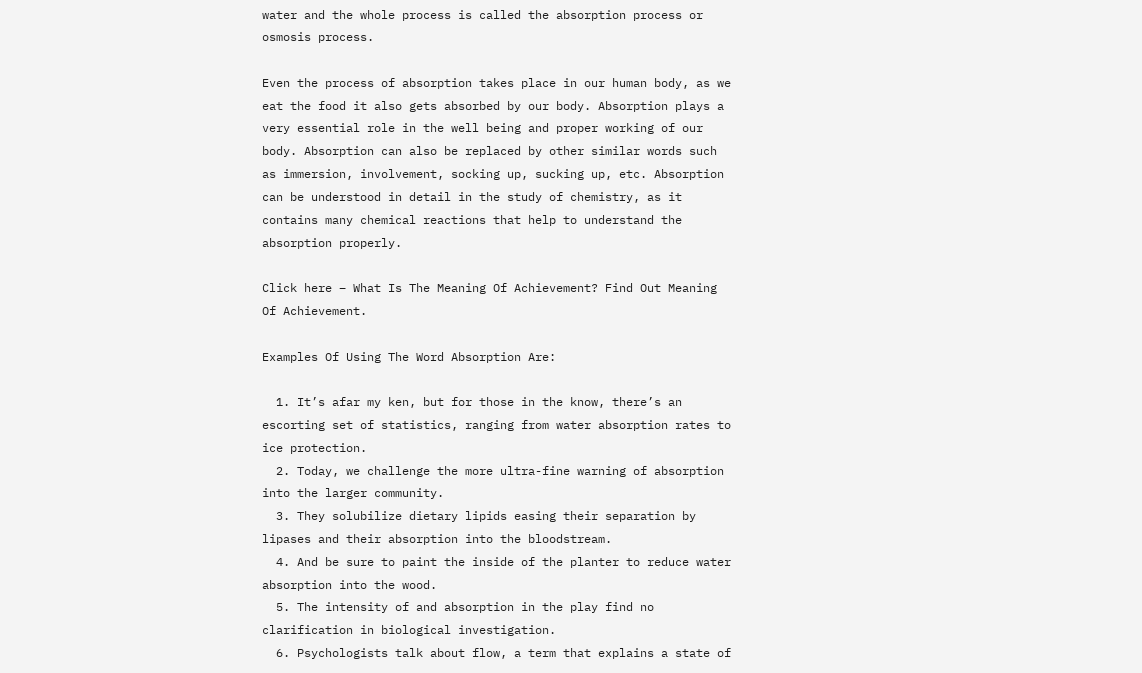water and the whole process is called the absorption process or osmosis process.

Even the process of absorption takes place in our human body, as we eat the food it also gets absorbed by our body. Absorption plays a very essential role in the well being and proper working of our body. Absorption can also be replaced by other similar words such as immersion, involvement, socking up, sucking up, etc. Absorption can be understood in detail in the study of chemistry, as it contains many chemical reactions that help to understand the absorption properly.

Click here – What Is The Meaning Of Achievement? Find Out Meaning Of Achievement.

Examples Of Using The Word Absorption Are:

  1. It’s afar my ken, but for those in the know, there’s an escorting set of statistics, ranging from water absorption rates to ice protection.
  2. Today, we challenge the more ultra-fine warning of absorption into the larger community.
  3. They solubilize dietary lipids easing their separation by lipases and their absorption into the bloodstream.
  4. And be sure to paint the inside of the planter to reduce water absorption into the wood.
  5. The intensity of and absorption in the play find no clarification in biological investigation.
  6. Psychologists talk about flow, a term that explains a state of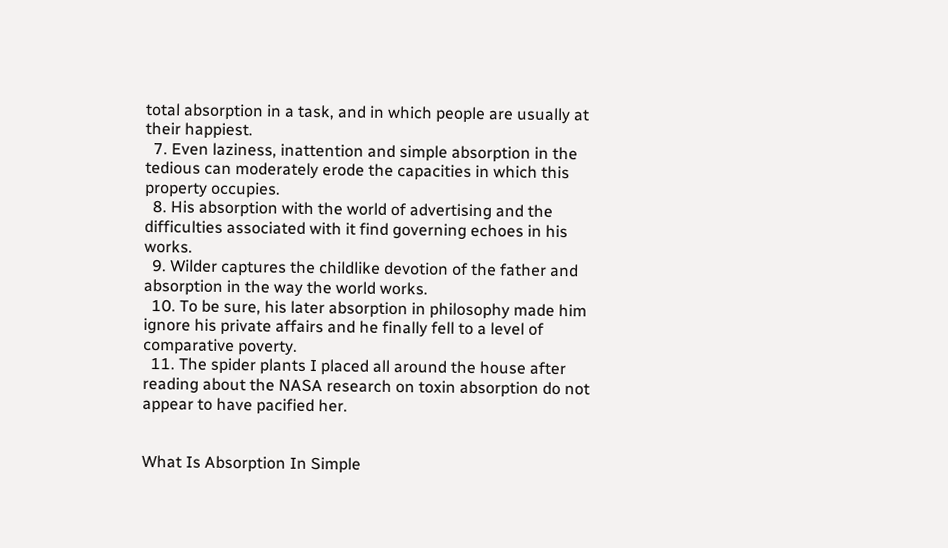total absorption in a task, and in which people are usually at their happiest.
  7. Even laziness, inattention and simple absorption in the tedious can moderately erode the capacities in which this property occupies.
  8. His absorption with the world of advertising and the difficulties associated with it find governing echoes in his works.
  9. Wilder captures the childlike devotion of the father and absorption in the way the world works.
  10. To be sure, his later absorption in philosophy made him ignore his private affairs and he finally fell to a level of comparative poverty.
  11. The spider plants I placed all around the house after reading about the NASA research on toxin absorption do not appear to have pacified her.


What Is Absorption In Simple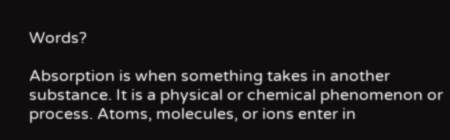Words?

Absorption is when something takes in another substance. It is a physical or chemical phenomenon or process. Atoms, molecules, or ions enter in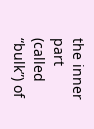the inner part (called “bulk”) of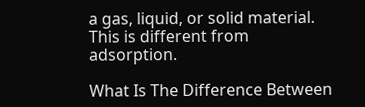a gas, liquid, or solid material. This is different from adsorption.

What Is The Difference Between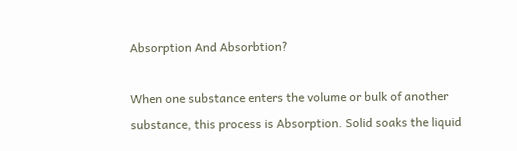Absorption And Absorbtion?

When one substance enters the volume or bulk of another substance, this process is Absorption. Solid soaks the liquid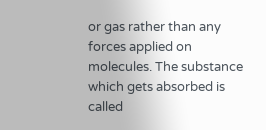or gas rather than any forces applied on molecules. The substance which gets absorbed is called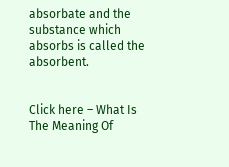absorbate and the substance which absorbs is called the absorbent.


Click here – What Is The Meaning Of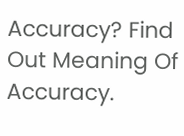Accuracy? Find Out Meaning Of Accuracy.